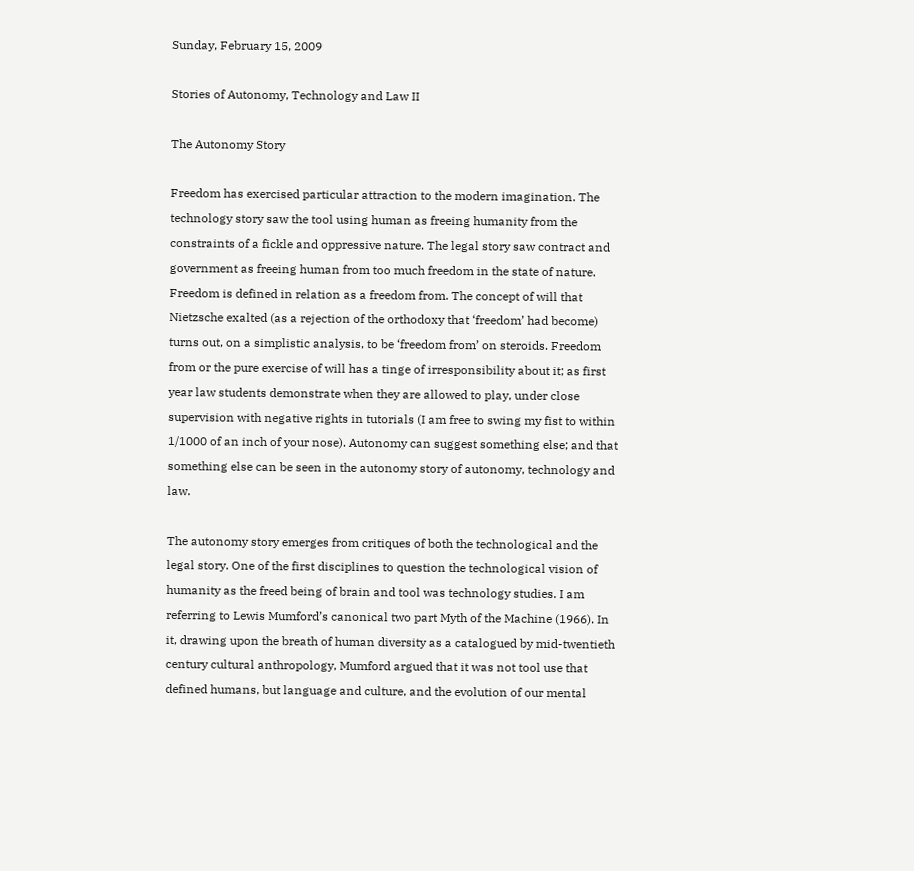Sunday, February 15, 2009

Stories of Autonomy, Technology and Law II

The Autonomy Story

Freedom has exercised particular attraction to the modern imagination. The technology story saw the tool using human as freeing humanity from the constraints of a fickle and oppressive nature. The legal story saw contract and government as freeing human from too much freedom in the state of nature. Freedom is defined in relation as a freedom from. The concept of will that Nietzsche exalted (as a rejection of the orthodoxy that ‘freedom’ had become) turns out, on a simplistic analysis, to be ‘freedom from’ on steroids. Freedom from or the pure exercise of will has a tinge of irresponsibility about it; as first year law students demonstrate when they are allowed to play, under close supervision with negative rights in tutorials (I am free to swing my fist to within 1/1000 of an inch of your nose). Autonomy can suggest something else; and that something else can be seen in the autonomy story of autonomy, technology and law.

The autonomy story emerges from critiques of both the technological and the legal story. One of the first disciplines to question the technological vision of humanity as the freed being of brain and tool was technology studies. I am referring to Lewis Mumford’s canonical two part Myth of the Machine (1966). In it, drawing upon the breath of human diversity as a catalogued by mid-twentieth century cultural anthropology, Mumford argued that it was not tool use that defined humans, but language and culture, and the evolution of our mental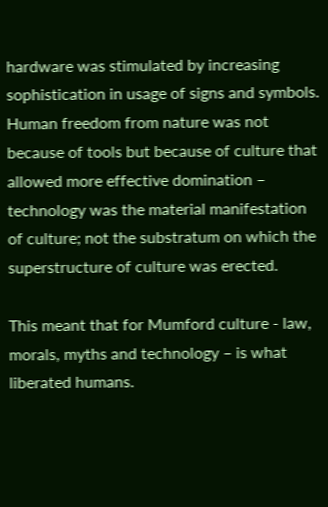hardware was stimulated by increasing sophistication in usage of signs and symbols. Human freedom from nature was not because of tools but because of culture that allowed more effective domination – technology was the material manifestation of culture; not the substratum on which the superstructure of culture was erected.

This meant that for Mumford culture - law, morals, myths and technology – is what liberated humans.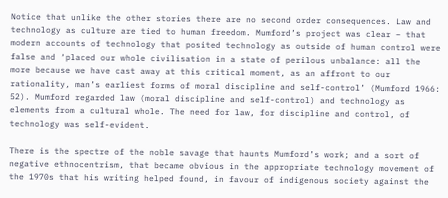Notice that unlike the other stories there are no second order consequences. Law and technology as culture are tied to human freedom. Mumford’s project was clear – that modern accounts of technology that posited technology as outside of human control were false and ‘placed our whole civilisation in a state of perilous unbalance: all the more because we have cast away at this critical moment, as an affront to our rationality, man’s earliest forms of moral discipline and self-control’ (Mumford 1966: 52). Mumford regarded law (moral discipline and self-control) and technology as elements from a cultural whole. The need for law, for discipline and control, of technology was self-evident.

There is the spectre of the noble savage that haunts Mumford’s work; and a sort of negative ethnocentrism, that became obvious in the appropriate technology movement of the 1970s that his writing helped found, in favour of indigenous society against the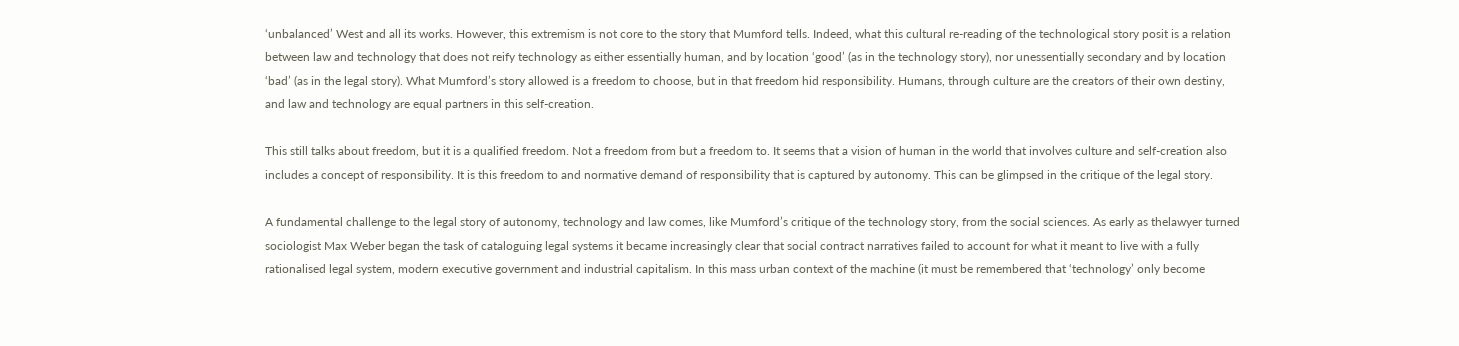‘unbalanced’ West and all its works. However, this extremism is not core to the story that Mumford tells. Indeed, what this cultural re-reading of the technological story posit is a relation between law and technology that does not reify technology as either essentially human, and by location ‘good’ (as in the technology story), nor unessentially secondary and by location ‘bad’ (as in the legal story). What Mumford’s story allowed is a freedom to choose, but in that freedom hid responsibility. Humans, through culture are the creators of their own destiny, and law and technology are equal partners in this self-creation.

This still talks about freedom, but it is a qualified freedom. Not a freedom from but a freedom to. It seems that a vision of human in the world that involves culture and self-creation also includes a concept of responsibility. It is this freedom to and normative demand of responsibility that is captured by autonomy. This can be glimpsed in the critique of the legal story.

A fundamental challenge to the legal story of autonomy, technology and law comes, like Mumford’s critique of the technology story, from the social sciences. As early as thelawyer turned sociologist Max Weber began the task of cataloguing legal systems it became increasingly clear that social contract narratives failed to account for what it meant to live with a fully rationalised legal system, modern executive government and industrial capitalism. In this mass urban context of the machine (it must be remembered that ‘technology’ only become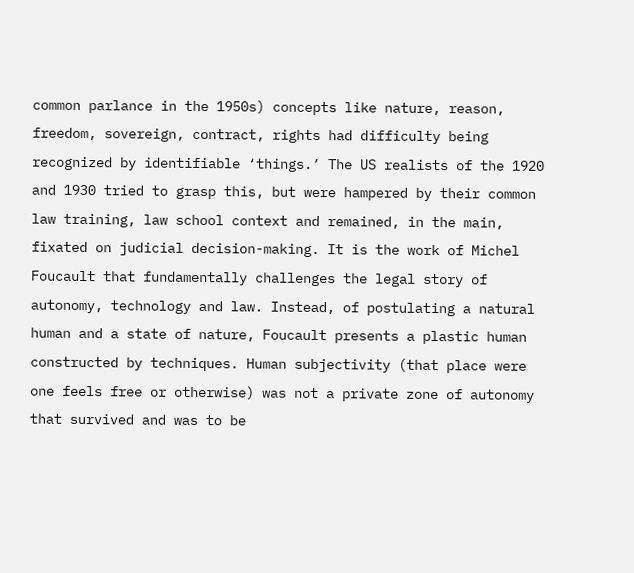common parlance in the 1950s) concepts like nature, reason, freedom, sovereign, contract, rights had difficulty being recognized by identifiable ‘things.’ The US realists of the 1920 and 1930 tried to grasp this, but were hampered by their common law training, law school context and remained, in the main, fixated on judicial decision-making. It is the work of Michel Foucault that fundamentally challenges the legal story of autonomy, technology and law. Instead, of postulating a natural human and a state of nature, Foucault presents a plastic human constructed by techniques. Human subjectivity (that place were one feels free or otherwise) was not a private zone of autonomy that survived and was to be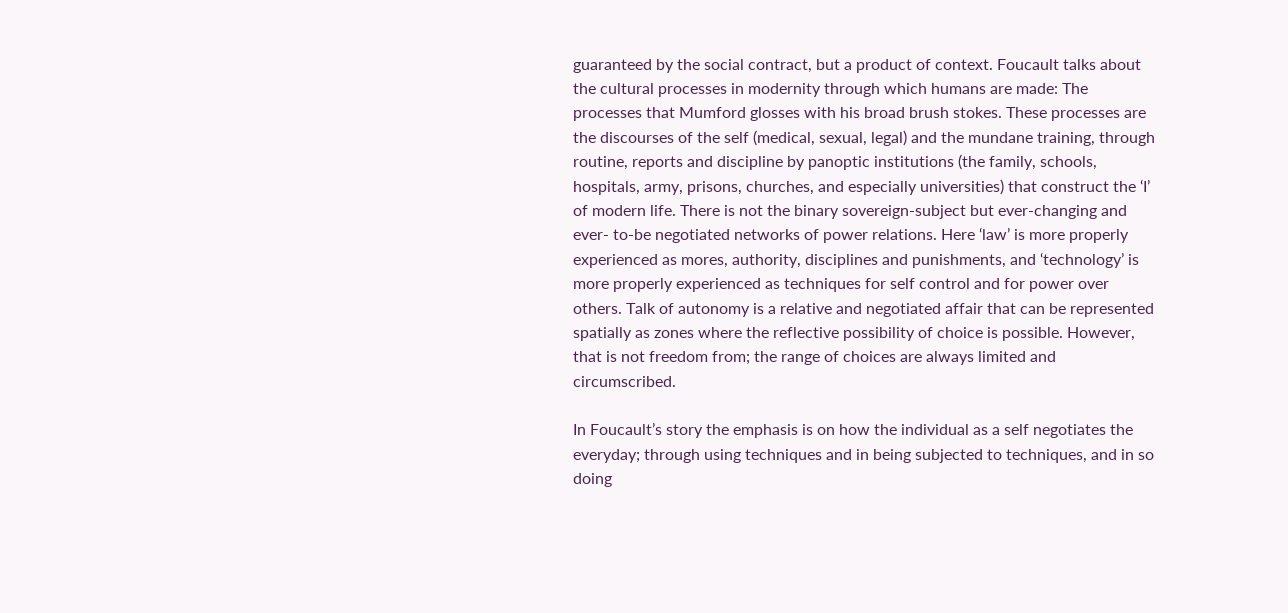guaranteed by the social contract, but a product of context. Foucault talks about the cultural processes in modernity through which humans are made: The processes that Mumford glosses with his broad brush stokes. These processes are the discourses of the self (medical, sexual, legal) and the mundane training, through routine, reports and discipline by panoptic institutions (the family, schools, hospitals, army, prisons, churches, and especially universities) that construct the ‘I’ of modern life. There is not the binary sovereign-subject but ever-changing and ever- to-be negotiated networks of power relations. Here ‘law’ is more properly experienced as mores, authority, disciplines and punishments, and ‘technology’ is more properly experienced as techniques for self control and for power over others. Talk of autonomy is a relative and negotiated affair that can be represented spatially as zones where the reflective possibility of choice is possible. However, that is not freedom from; the range of choices are always limited and circumscribed.

In Foucault’s story the emphasis is on how the individual as a self negotiates the everyday; through using techniques and in being subjected to techniques, and in so doing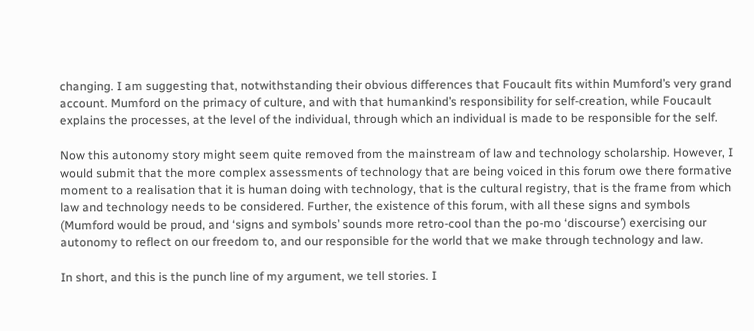changing. I am suggesting that, notwithstanding their obvious differences that Foucault fits within Mumford’s very grand account. Mumford on the primacy of culture, and with that humankind’s responsibility for self-creation, while Foucault explains the processes, at the level of the individual, through which an individual is made to be responsible for the self.

Now this autonomy story might seem quite removed from the mainstream of law and technology scholarship. However, I would submit that the more complex assessments of technology that are being voiced in this forum owe there formative moment to a realisation that it is human doing with technology, that is the cultural registry, that is the frame from which law and technology needs to be considered. Further, the existence of this forum, with all these signs and symbols (Mumford would be proud, and ‘signs and symbols’ sounds more retro-cool than the po-mo ‘discourse’) exercising our autonomy to reflect on our freedom to, and our responsible for the world that we make through technology and law.

In short, and this is the punch line of my argument, we tell stories. I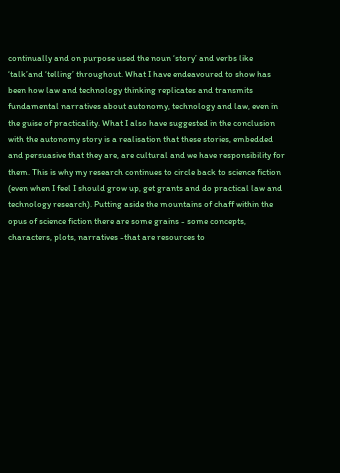continually and on purpose used the noun ‘story’ and verbs like ‘talk’and ‘telling’ throughout. What I have endeavoured to show has been how law and technology thinking replicates and transmits fundamental narratives about autonomy, technology and law, even in the guise of practicality. What I also have suggested in the conclusion with the autonomy story is a realisation that these stories, embedded and persuasive that they are, are cultural and we have responsibility for them. This is why my research continues to circle back to science fiction (even when I feel I should grow up, get grants and do practical law and technology research). Putting aside the mountains of chaff within the opus of science fiction there are some grains - some concepts, characters, plots, narratives -that are resources to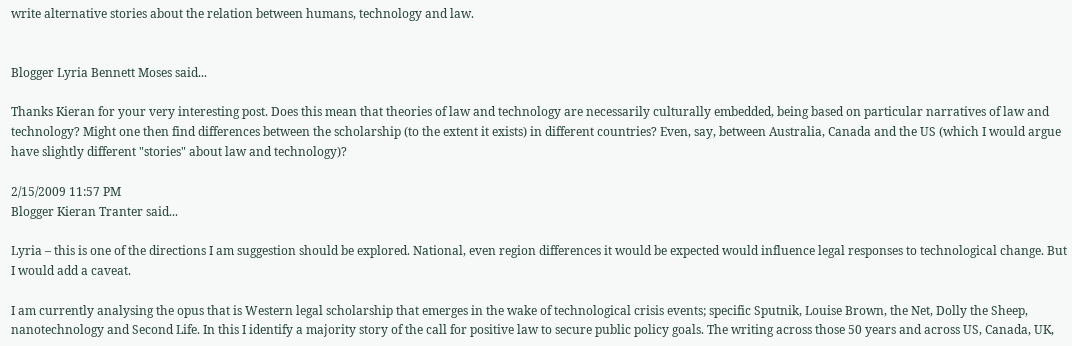write alternative stories about the relation between humans, technology and law.


Blogger Lyria Bennett Moses said...

Thanks Kieran for your very interesting post. Does this mean that theories of law and technology are necessarily culturally embedded, being based on particular narratives of law and technology? Might one then find differences between the scholarship (to the extent it exists) in different countries? Even, say, between Australia, Canada and the US (which I would argue have slightly different "stories" about law and technology)?

2/15/2009 11:57 PM
Blogger Kieran Tranter said...

Lyria – this is one of the directions I am suggestion should be explored. National, even region differences it would be expected would influence legal responses to technological change. But I would add a caveat.

I am currently analysing the opus that is Western legal scholarship that emerges in the wake of technological crisis events; specific Sputnik, Louise Brown, the Net, Dolly the Sheep, nanotechnology and Second Life. In this I identify a majority story of the call for positive law to secure public policy goals. The writing across those 50 years and across US, Canada, UK,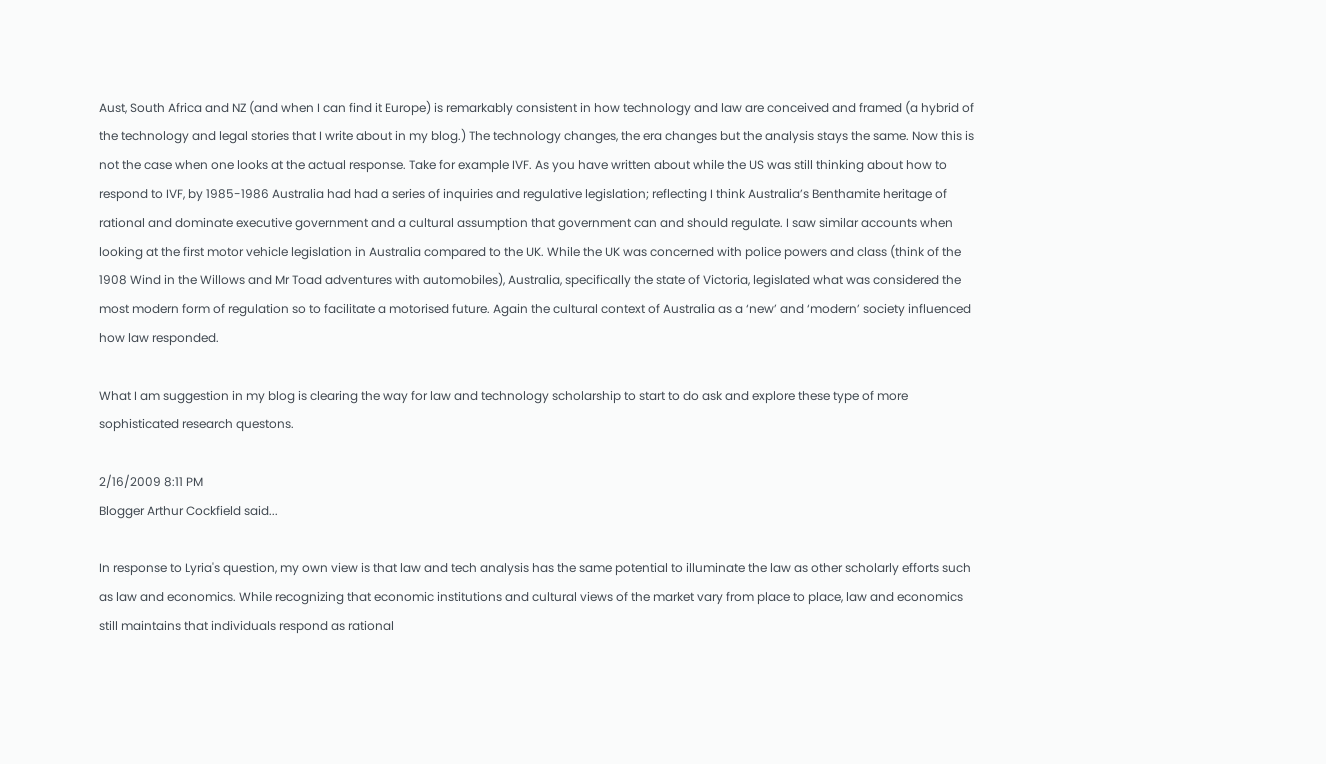Aust, South Africa and NZ (and when I can find it Europe) is remarkably consistent in how technology and law are conceived and framed (a hybrid of the technology and legal stories that I write about in my blog.) The technology changes, the era changes but the analysis stays the same. Now this is not the case when one looks at the actual response. Take for example IVF. As you have written about while the US was still thinking about how to respond to IVF, by 1985-1986 Australia had had a series of inquiries and regulative legislation; reflecting I think Australia’s Benthamite heritage of rational and dominate executive government and a cultural assumption that government can and should regulate. I saw similar accounts when looking at the first motor vehicle legislation in Australia compared to the UK. While the UK was concerned with police powers and class (think of the 1908 Wind in the Willows and Mr Toad adventures with automobiles), Australia, specifically the state of Victoria, legislated what was considered the most modern form of regulation so to facilitate a motorised future. Again the cultural context of Australia as a ‘new’ and ‘modern’ society influenced how law responded.

What I am suggestion in my blog is clearing the way for law and technology scholarship to start to do ask and explore these type of more sophisticated research questons.

2/16/2009 8:11 PM
Blogger Arthur Cockfield said...

In response to Lyria's question, my own view is that law and tech analysis has the same potential to illuminate the law as other scholarly efforts such as law and economics. While recognizing that economic institutions and cultural views of the market vary from place to place, law and economics still maintains that individuals respond as rational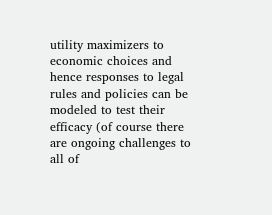utility maximizers to economic choices and hence responses to legal rules and policies can be modeled to test their efficacy (of course there are ongoing challenges to all of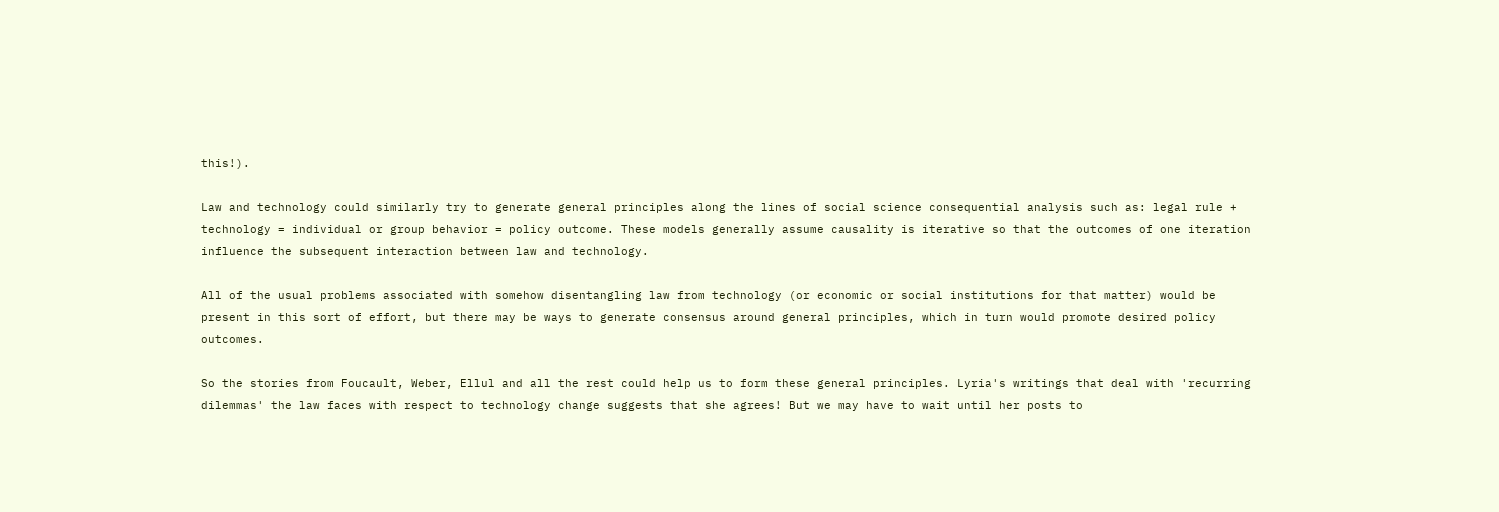this!).

Law and technology could similarly try to generate general principles along the lines of social science consequential analysis such as: legal rule + technology = individual or group behavior = policy outcome. These models generally assume causality is iterative so that the outcomes of one iteration influence the subsequent interaction between law and technology.

All of the usual problems associated with somehow disentangling law from technology (or economic or social institutions for that matter) would be present in this sort of effort, but there may be ways to generate consensus around general principles, which in turn would promote desired policy outcomes.

So the stories from Foucault, Weber, Ellul and all the rest could help us to form these general principles. Lyria's writings that deal with 'recurring dilemmas' the law faces with respect to technology change suggests that she agrees! But we may have to wait until her posts to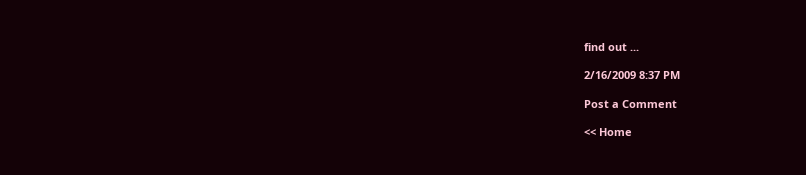find out ...

2/16/2009 8:37 PM

Post a Comment

<< Home